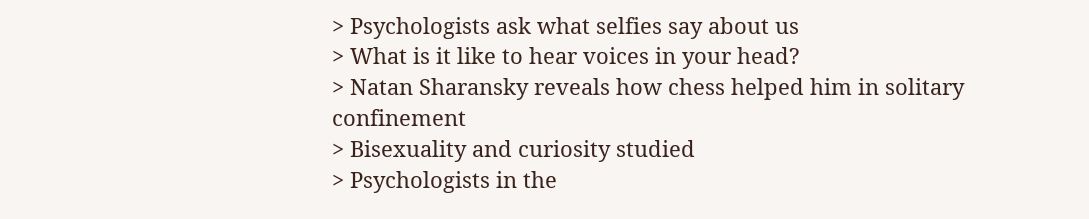> Psychologists ask what selfies say about us
> What is it like to hear voices in your head?
> Natan Sharansky reveals how chess helped him in solitary confinement
> Bisexuality and curiosity studied
> Psychologists in the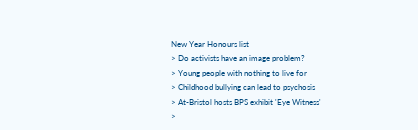New Year Honours list
> Do activists have an image problem?
> Young people with nothing to live for
> Childhood bullying can lead to psychosis
> At-Bristol hosts BPS exhibit 'Eye Witness'
>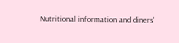Nutritional information and diners'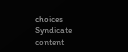choices
Syndicate content